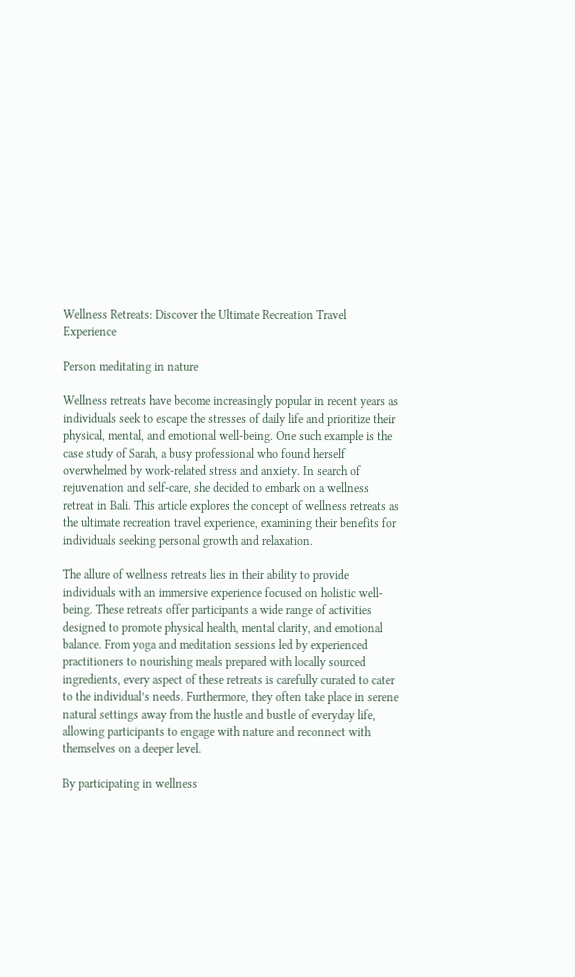Wellness Retreats: Discover the Ultimate Recreation Travel Experience

Person meditating in nature

Wellness retreats have become increasingly popular in recent years as individuals seek to escape the stresses of daily life and prioritize their physical, mental, and emotional well-being. One such example is the case study of Sarah, a busy professional who found herself overwhelmed by work-related stress and anxiety. In search of rejuvenation and self-care, she decided to embark on a wellness retreat in Bali. This article explores the concept of wellness retreats as the ultimate recreation travel experience, examining their benefits for individuals seeking personal growth and relaxation.

The allure of wellness retreats lies in their ability to provide individuals with an immersive experience focused on holistic well-being. These retreats offer participants a wide range of activities designed to promote physical health, mental clarity, and emotional balance. From yoga and meditation sessions led by experienced practitioners to nourishing meals prepared with locally sourced ingredients, every aspect of these retreats is carefully curated to cater to the individual’s needs. Furthermore, they often take place in serene natural settings away from the hustle and bustle of everyday life, allowing participants to engage with nature and reconnect with themselves on a deeper level.

By participating in wellness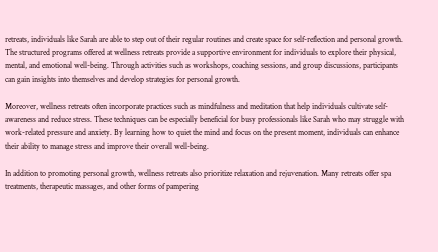retreats, individuals like Sarah are able to step out of their regular routines and create space for self-reflection and personal growth. The structured programs offered at wellness retreats provide a supportive environment for individuals to explore their physical, mental, and emotional well-being. Through activities such as workshops, coaching sessions, and group discussions, participants can gain insights into themselves and develop strategies for personal growth.

Moreover, wellness retreats often incorporate practices such as mindfulness and meditation that help individuals cultivate self-awareness and reduce stress. These techniques can be especially beneficial for busy professionals like Sarah who may struggle with work-related pressure and anxiety. By learning how to quiet the mind and focus on the present moment, individuals can enhance their ability to manage stress and improve their overall well-being.

In addition to promoting personal growth, wellness retreats also prioritize relaxation and rejuvenation. Many retreats offer spa treatments, therapeutic massages, and other forms of pampering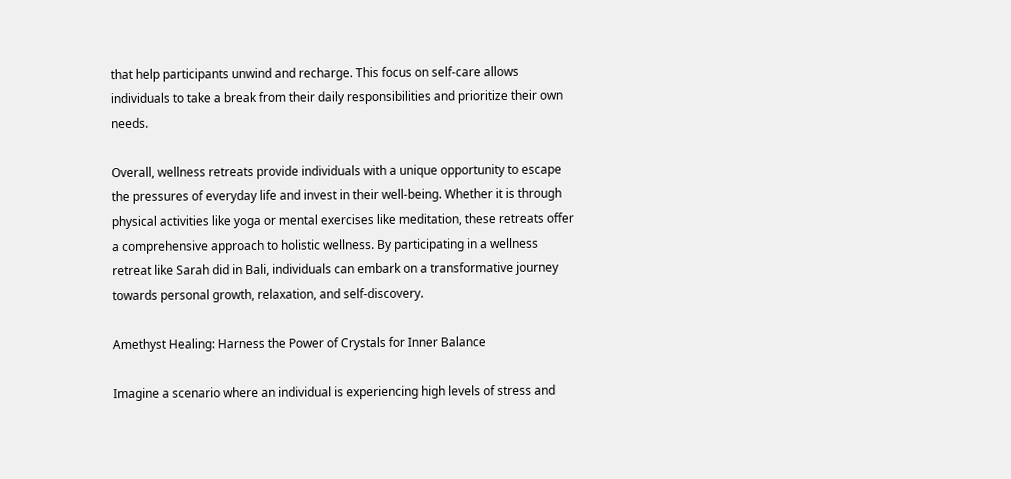that help participants unwind and recharge. This focus on self-care allows individuals to take a break from their daily responsibilities and prioritize their own needs.

Overall, wellness retreats provide individuals with a unique opportunity to escape the pressures of everyday life and invest in their well-being. Whether it is through physical activities like yoga or mental exercises like meditation, these retreats offer a comprehensive approach to holistic wellness. By participating in a wellness retreat like Sarah did in Bali, individuals can embark on a transformative journey towards personal growth, relaxation, and self-discovery.

Amethyst Healing: Harness the Power of Crystals for Inner Balance

Imagine a scenario where an individual is experiencing high levels of stress and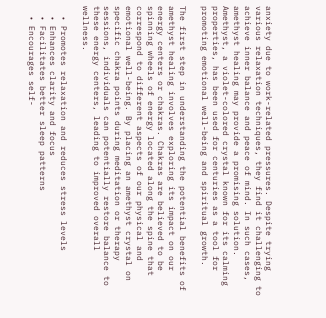anxiety due to work-related pressures. Despite trying various relaxation techniques, they find it challenging to achieve inner balance and peace of mind. In such cases, amethyst healing may provide a promising solution. Amethyst, a violet-colored crystal known for its calming properties, has been used for centuries as a tool for promoting emotional well-being and spiritual growth.

The first step in understanding the potential benefits of amethyst healing involves exploring its impact on our energy centers or chakras. Chakras are believed to be spinning wheels of energy located along the spine that correspond to different aspects of our physical and emotional well-being. By placing an amethyst crystal on specific chakra points during meditation or therapy sessions, individuals can potentially restore balance to these energy centers, leading to improved overall wellness.

  • Promotes relaxation and reduces stress levels
  • Enhances clarity and focus
  • Facilitates better sleep patterns
  • Encourages self-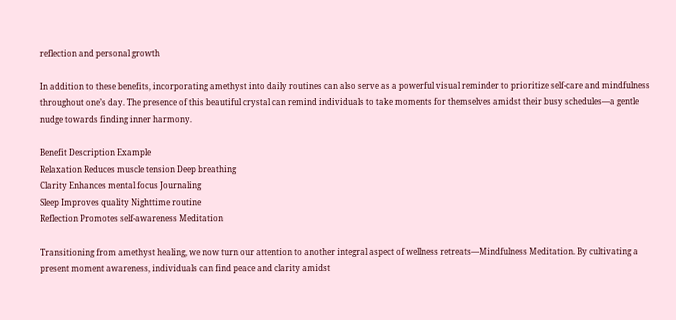reflection and personal growth

In addition to these benefits, incorporating amethyst into daily routines can also serve as a powerful visual reminder to prioritize self-care and mindfulness throughout one’s day. The presence of this beautiful crystal can remind individuals to take moments for themselves amidst their busy schedules—a gentle nudge towards finding inner harmony.

Benefit Description Example
Relaxation Reduces muscle tension Deep breathing
Clarity Enhances mental focus Journaling
Sleep Improves quality Nighttime routine
Reflection Promotes self-awareness Meditation

Transitioning from amethyst healing, we now turn our attention to another integral aspect of wellness retreats—Mindfulness Meditation. By cultivating a present moment awareness, individuals can find peace and clarity amidst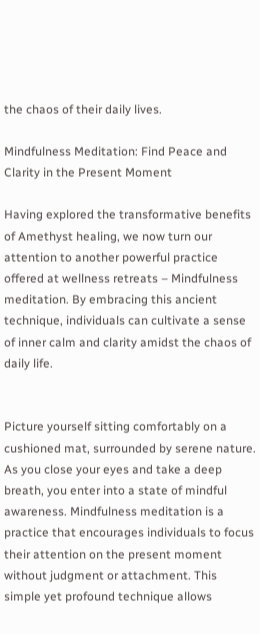the chaos of their daily lives.

Mindfulness Meditation: Find Peace and Clarity in the Present Moment

Having explored the transformative benefits of Amethyst healing, we now turn our attention to another powerful practice offered at wellness retreats – Mindfulness meditation. By embracing this ancient technique, individuals can cultivate a sense of inner calm and clarity amidst the chaos of daily life.


Picture yourself sitting comfortably on a cushioned mat, surrounded by serene nature. As you close your eyes and take a deep breath, you enter into a state of mindful awareness. Mindfulness meditation is a practice that encourages individuals to focus their attention on the present moment without judgment or attachment. This simple yet profound technique allows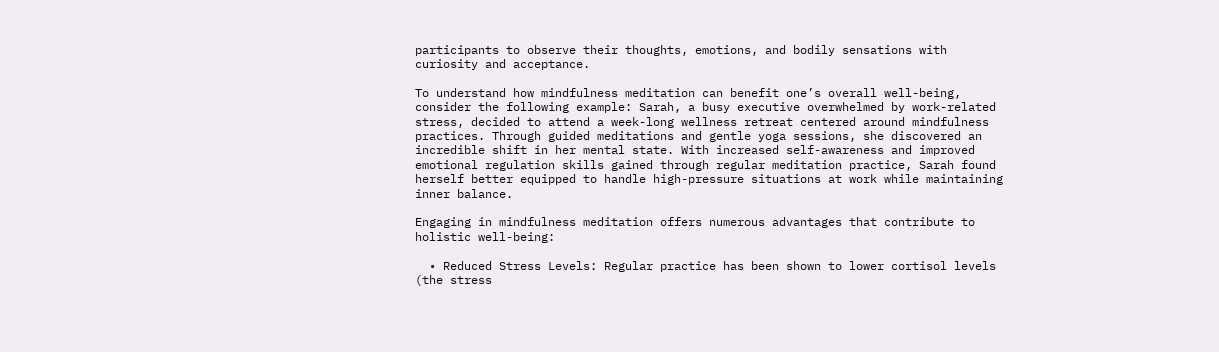participants to observe their thoughts, emotions, and bodily sensations with curiosity and acceptance.

To understand how mindfulness meditation can benefit one’s overall well-being, consider the following example: Sarah, a busy executive overwhelmed by work-related stress, decided to attend a week-long wellness retreat centered around mindfulness practices. Through guided meditations and gentle yoga sessions, she discovered an incredible shift in her mental state. With increased self-awareness and improved emotional regulation skills gained through regular meditation practice, Sarah found herself better equipped to handle high-pressure situations at work while maintaining inner balance.

Engaging in mindfulness meditation offers numerous advantages that contribute to holistic well-being:

  • Reduced Stress Levels: Regular practice has been shown to lower cortisol levels (the stress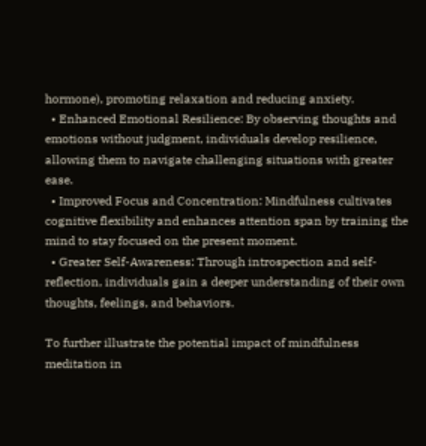hormone), promoting relaxation and reducing anxiety.
  • Enhanced Emotional Resilience: By observing thoughts and emotions without judgment, individuals develop resilience, allowing them to navigate challenging situations with greater ease.
  • Improved Focus and Concentration: Mindfulness cultivates cognitive flexibility and enhances attention span by training the mind to stay focused on the present moment.
  • Greater Self-Awareness: Through introspection and self-reflection, individuals gain a deeper understanding of their own thoughts, feelings, and behaviors.

To further illustrate the potential impact of mindfulness meditation in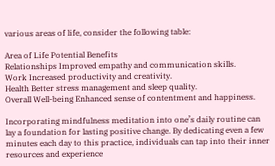various areas of life, consider the following table:

Area of Life Potential Benefits
Relationships Improved empathy and communication skills.
Work Increased productivity and creativity.
Health Better stress management and sleep quality.
Overall Well-being Enhanced sense of contentment and happiness.

Incorporating mindfulness meditation into one’s daily routine can lay a foundation for lasting positive change. By dedicating even a few minutes each day to this practice, individuals can tap into their inner resources and experience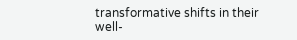transformative shifts in their well-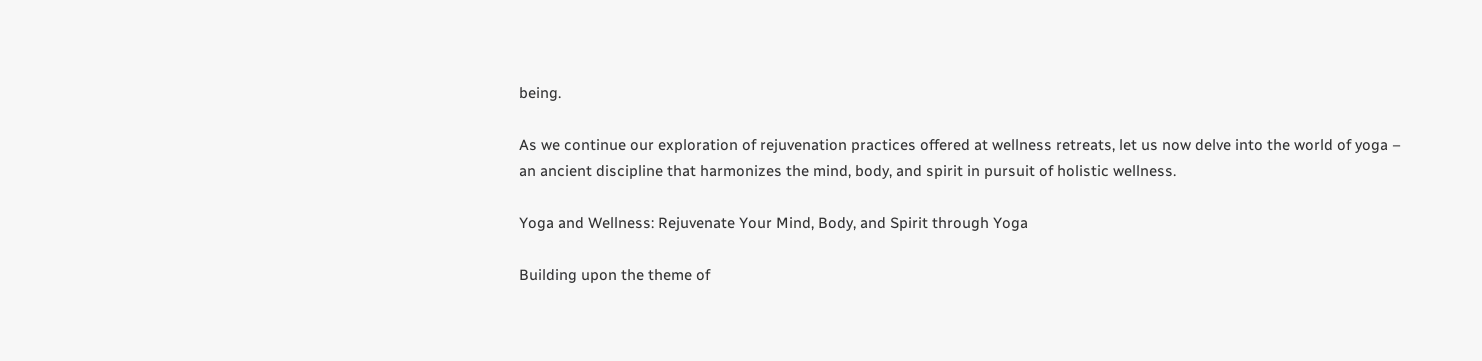being.

As we continue our exploration of rejuvenation practices offered at wellness retreats, let us now delve into the world of yoga – an ancient discipline that harmonizes the mind, body, and spirit in pursuit of holistic wellness.

Yoga and Wellness: Rejuvenate Your Mind, Body, and Spirit through Yoga

Building upon the theme of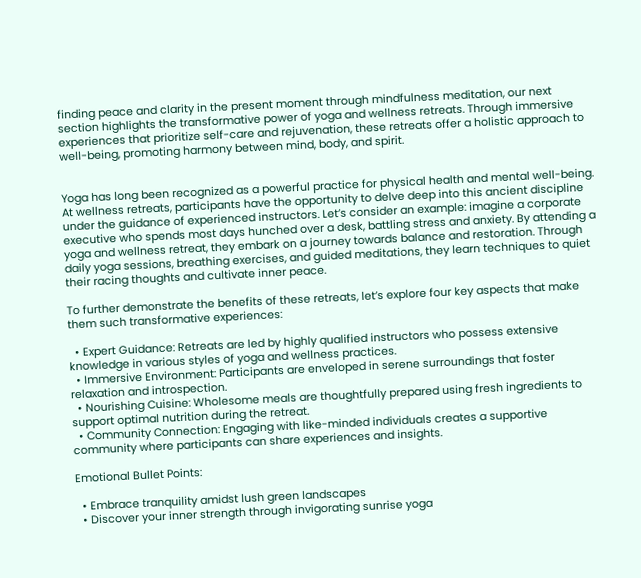finding peace and clarity in the present moment through mindfulness meditation, our next section highlights the transformative power of yoga and wellness retreats. Through immersive experiences that prioritize self-care and rejuvenation, these retreats offer a holistic approach to well-being, promoting harmony between mind, body, and spirit.


Yoga has long been recognized as a powerful practice for physical health and mental well-being. At wellness retreats, participants have the opportunity to delve deep into this ancient discipline under the guidance of experienced instructors. Let’s consider an example: imagine a corporate executive who spends most days hunched over a desk, battling stress and anxiety. By attending a yoga and wellness retreat, they embark on a journey towards balance and restoration. Through daily yoga sessions, breathing exercises, and guided meditations, they learn techniques to quiet their racing thoughts and cultivate inner peace.

To further demonstrate the benefits of these retreats, let’s explore four key aspects that make them such transformative experiences:

  • Expert Guidance: Retreats are led by highly qualified instructors who possess extensive knowledge in various styles of yoga and wellness practices.
  • Immersive Environment: Participants are enveloped in serene surroundings that foster relaxation and introspection.
  • Nourishing Cuisine: Wholesome meals are thoughtfully prepared using fresh ingredients to support optimal nutrition during the retreat.
  • Community Connection: Engaging with like-minded individuals creates a supportive community where participants can share experiences and insights.

Emotional Bullet Points:

  • Embrace tranquility amidst lush green landscapes
  • Discover your inner strength through invigorating sunrise yoga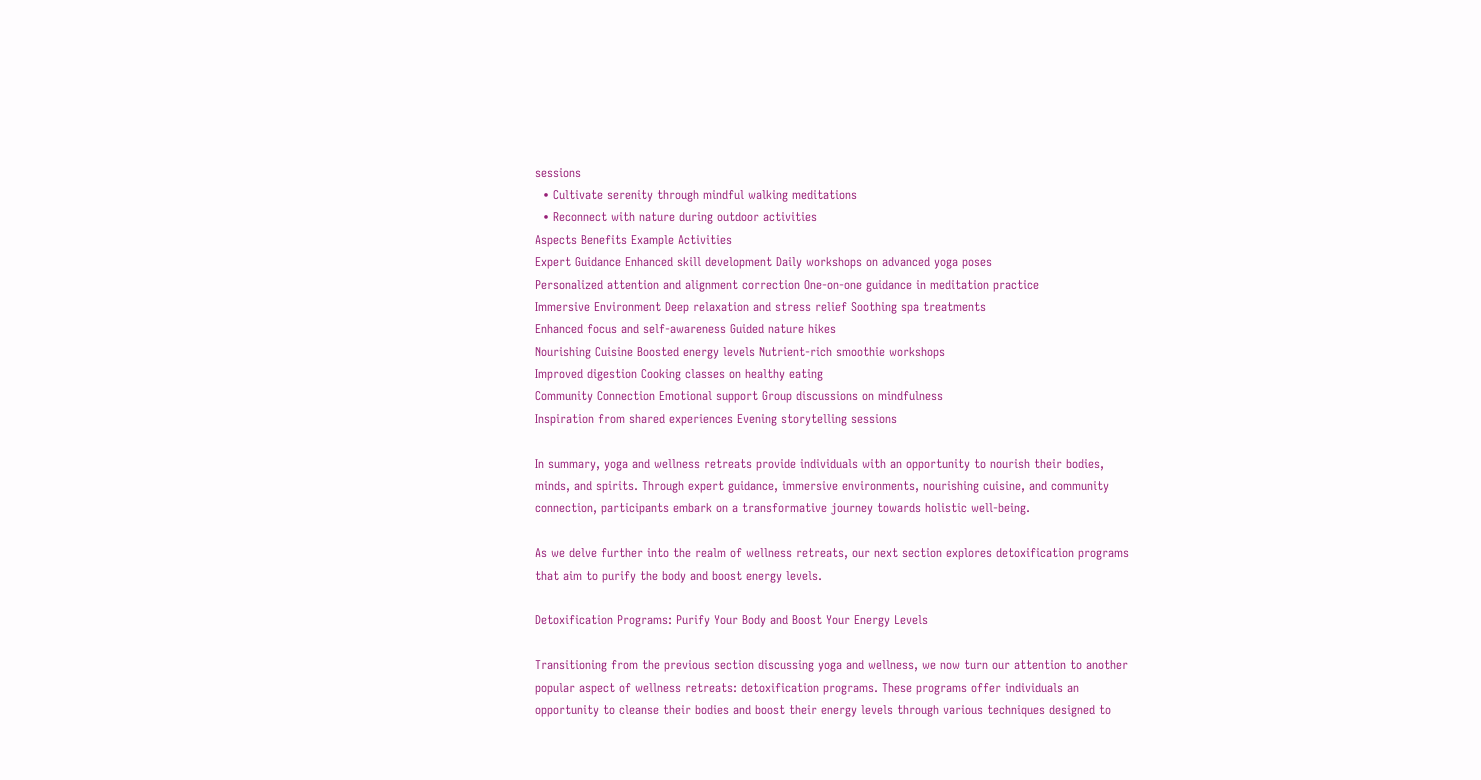sessions
  • Cultivate serenity through mindful walking meditations
  • Reconnect with nature during outdoor activities
Aspects Benefits Example Activities
Expert Guidance Enhanced skill development Daily workshops on advanced yoga poses
Personalized attention and alignment correction One-on-one guidance in meditation practice
Immersive Environment Deep relaxation and stress relief Soothing spa treatments
Enhanced focus and self-awareness Guided nature hikes
Nourishing Cuisine Boosted energy levels Nutrient-rich smoothie workshops
Improved digestion Cooking classes on healthy eating
Community Connection Emotional support Group discussions on mindfulness
Inspiration from shared experiences Evening storytelling sessions

In summary, yoga and wellness retreats provide individuals with an opportunity to nourish their bodies, minds, and spirits. Through expert guidance, immersive environments, nourishing cuisine, and community connection, participants embark on a transformative journey towards holistic well-being.

As we delve further into the realm of wellness retreats, our next section explores detoxification programs that aim to purify the body and boost energy levels.

Detoxification Programs: Purify Your Body and Boost Your Energy Levels

Transitioning from the previous section discussing yoga and wellness, we now turn our attention to another popular aspect of wellness retreats: detoxification programs. These programs offer individuals an opportunity to cleanse their bodies and boost their energy levels through various techniques designed to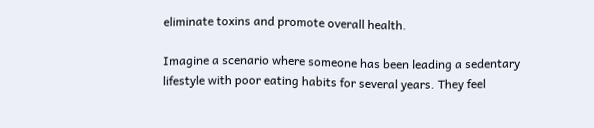eliminate toxins and promote overall health.

Imagine a scenario where someone has been leading a sedentary lifestyle with poor eating habits for several years. They feel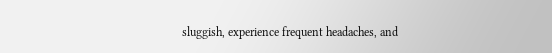sluggish, experience frequent headaches, and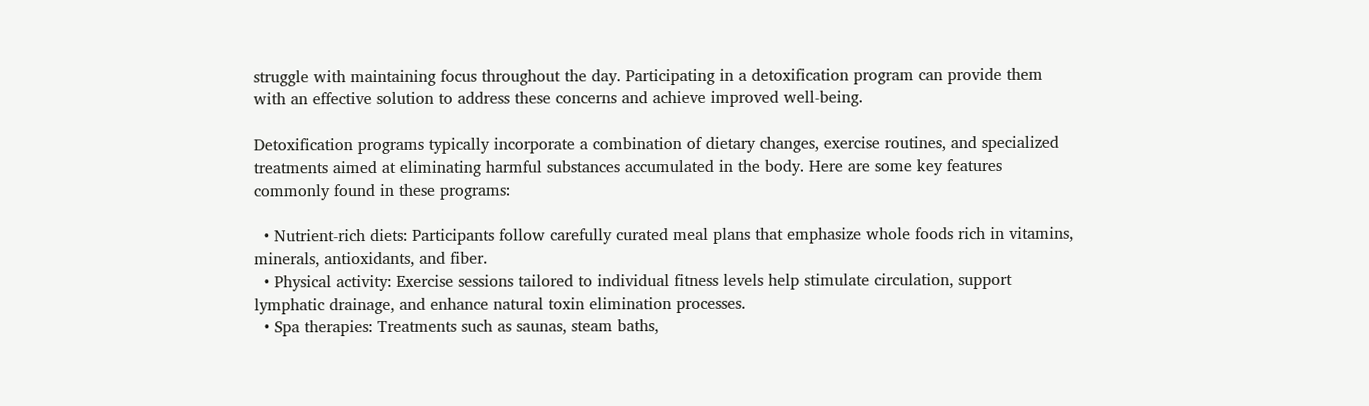struggle with maintaining focus throughout the day. Participating in a detoxification program can provide them with an effective solution to address these concerns and achieve improved well-being.

Detoxification programs typically incorporate a combination of dietary changes, exercise routines, and specialized treatments aimed at eliminating harmful substances accumulated in the body. Here are some key features commonly found in these programs:

  • Nutrient-rich diets: Participants follow carefully curated meal plans that emphasize whole foods rich in vitamins, minerals, antioxidants, and fiber.
  • Physical activity: Exercise sessions tailored to individual fitness levels help stimulate circulation, support lymphatic drainage, and enhance natural toxin elimination processes.
  • Spa therapies: Treatments such as saunas, steam baths,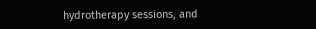hydrotherapy sessions, and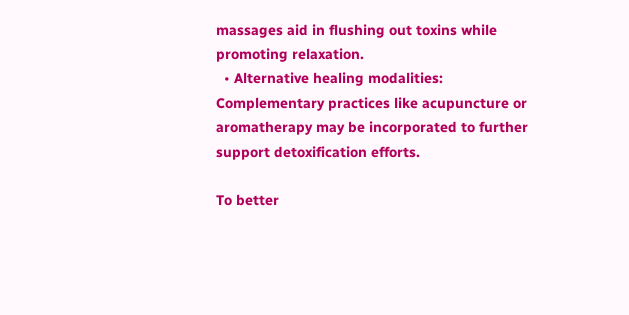massages aid in flushing out toxins while promoting relaxation.
  • Alternative healing modalities: Complementary practices like acupuncture or aromatherapy may be incorporated to further support detoxification efforts.

To better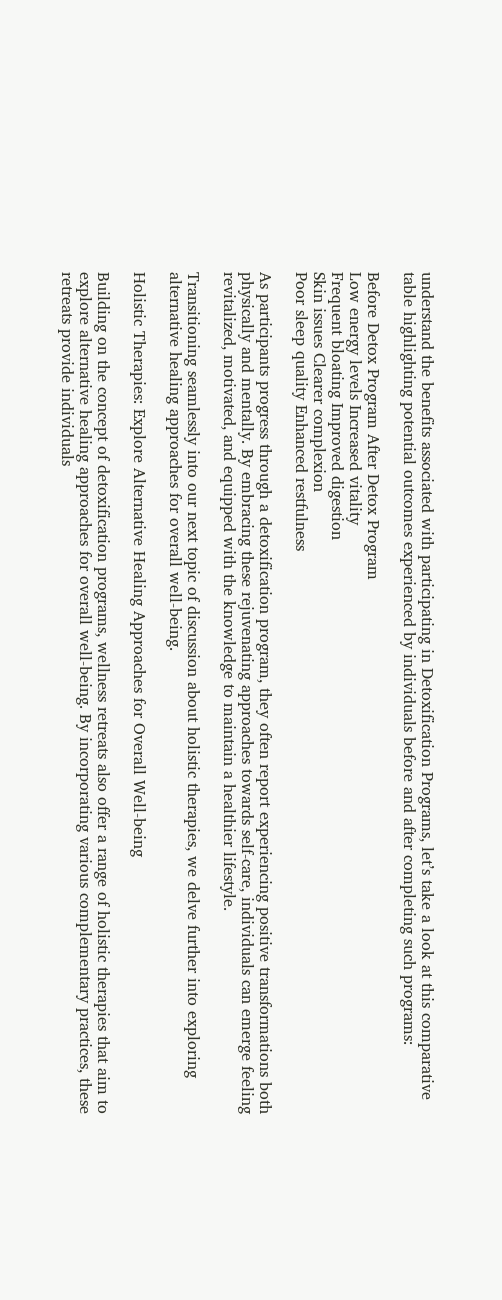understand the benefits associated with participating in Detoxification Programs, let’s take a look at this comparative table highlighting potential outcomes experienced by individuals before and after completing such programs:

Before Detox Program After Detox Program
Low energy levels Increased vitality
Frequent bloating Improved digestion
Skin issues Clearer complexion
Poor sleep quality Enhanced restfulness

As participants progress through a detoxification program, they often report experiencing positive transformations both physically and mentally. By embracing these rejuvenating approaches towards self-care, individuals can emerge feeling revitalized, motivated, and equipped with the knowledge to maintain a healthier lifestyle.

Transitioning seamlessly into our next topic of discussion about holistic therapies, we delve further into exploring alternative healing approaches for overall well-being.

Holistic Therapies: Explore Alternative Healing Approaches for Overall Well-being

Building on the concept of detoxification programs, wellness retreats also offer a range of holistic therapies that aim to explore alternative healing approaches for overall well-being. By incorporating various complementary practices, these retreats provide individuals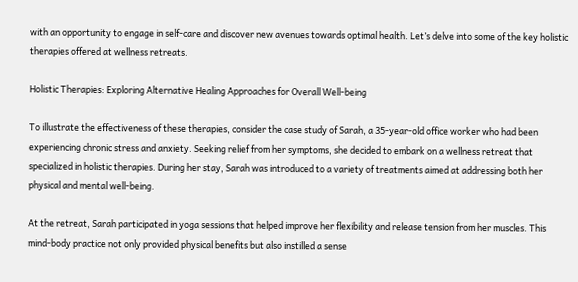with an opportunity to engage in self-care and discover new avenues towards optimal health. Let’s delve into some of the key holistic therapies offered at wellness retreats.

Holistic Therapies: Exploring Alternative Healing Approaches for Overall Well-being

To illustrate the effectiveness of these therapies, consider the case study of Sarah, a 35-year-old office worker who had been experiencing chronic stress and anxiety. Seeking relief from her symptoms, she decided to embark on a wellness retreat that specialized in holistic therapies. During her stay, Sarah was introduced to a variety of treatments aimed at addressing both her physical and mental well-being.

At the retreat, Sarah participated in yoga sessions that helped improve her flexibility and release tension from her muscles. This mind-body practice not only provided physical benefits but also instilled a sense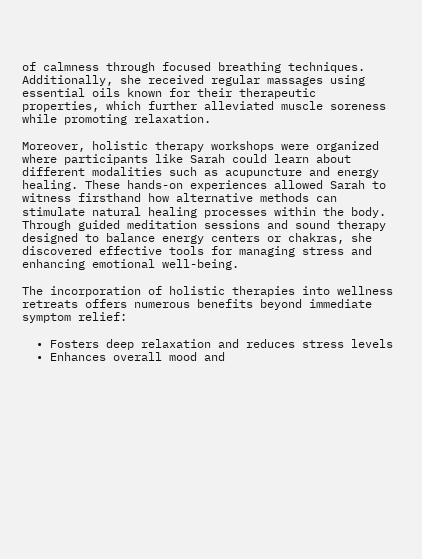of calmness through focused breathing techniques. Additionally, she received regular massages using essential oils known for their therapeutic properties, which further alleviated muscle soreness while promoting relaxation.

Moreover, holistic therapy workshops were organized where participants like Sarah could learn about different modalities such as acupuncture and energy healing. These hands-on experiences allowed Sarah to witness firsthand how alternative methods can stimulate natural healing processes within the body. Through guided meditation sessions and sound therapy designed to balance energy centers or chakras, she discovered effective tools for managing stress and enhancing emotional well-being.

The incorporation of holistic therapies into wellness retreats offers numerous benefits beyond immediate symptom relief:

  • Fosters deep relaxation and reduces stress levels
  • Enhances overall mood and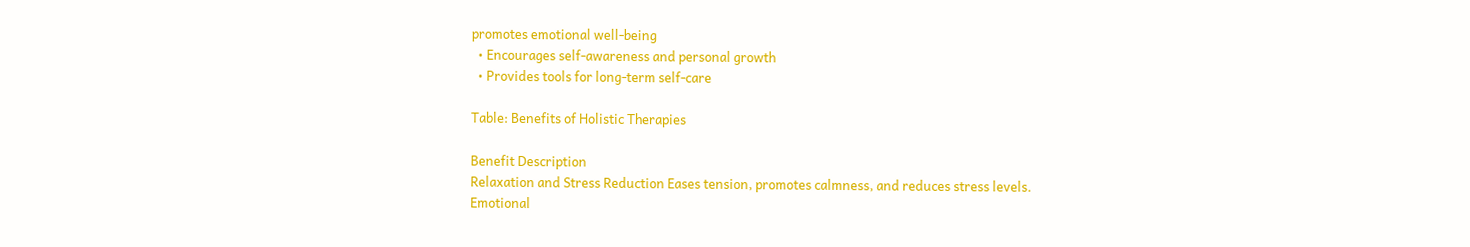promotes emotional well-being
  • Encourages self-awareness and personal growth
  • Provides tools for long-term self-care

Table: Benefits of Holistic Therapies

Benefit Description
Relaxation and Stress Reduction Eases tension, promotes calmness, and reduces stress levels.
Emotional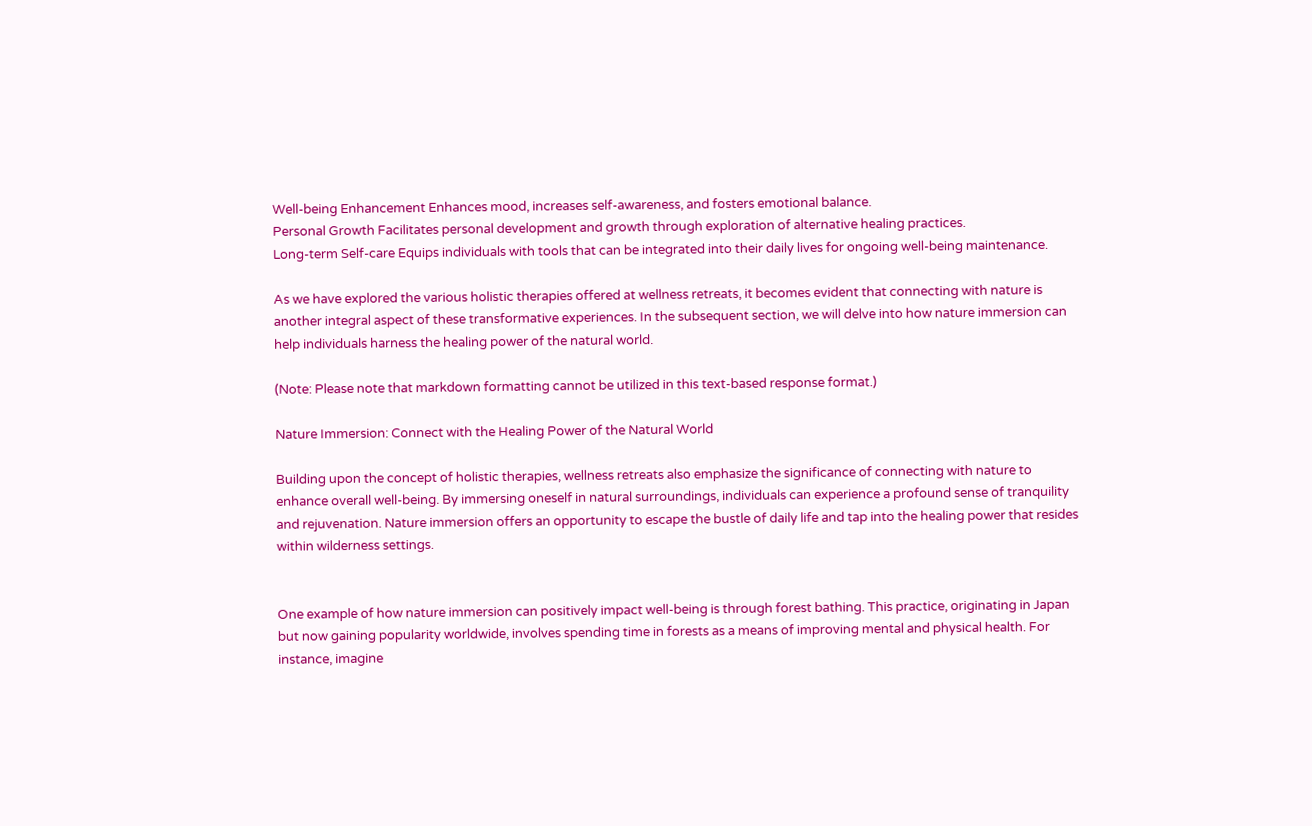Well-being Enhancement Enhances mood, increases self-awareness, and fosters emotional balance.
Personal Growth Facilitates personal development and growth through exploration of alternative healing practices.
Long-term Self-care Equips individuals with tools that can be integrated into their daily lives for ongoing well-being maintenance.

As we have explored the various holistic therapies offered at wellness retreats, it becomes evident that connecting with nature is another integral aspect of these transformative experiences. In the subsequent section, we will delve into how nature immersion can help individuals harness the healing power of the natural world.

(Note: Please note that markdown formatting cannot be utilized in this text-based response format.)

Nature Immersion: Connect with the Healing Power of the Natural World

Building upon the concept of holistic therapies, wellness retreats also emphasize the significance of connecting with nature to enhance overall well-being. By immersing oneself in natural surroundings, individuals can experience a profound sense of tranquility and rejuvenation. Nature immersion offers an opportunity to escape the bustle of daily life and tap into the healing power that resides within wilderness settings.


One example of how nature immersion can positively impact well-being is through forest bathing. This practice, originating in Japan but now gaining popularity worldwide, involves spending time in forests as a means of improving mental and physical health. For instance, imagine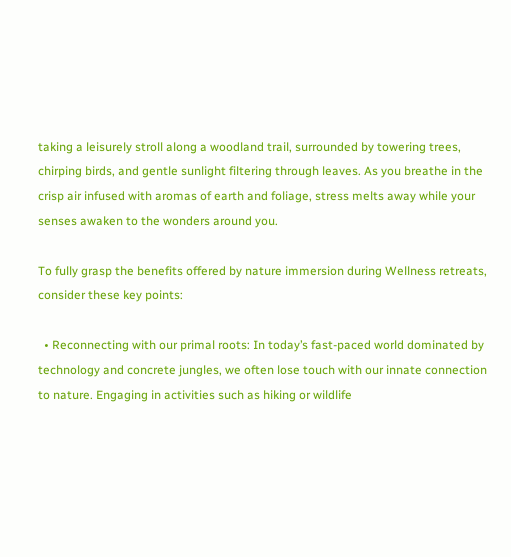taking a leisurely stroll along a woodland trail, surrounded by towering trees, chirping birds, and gentle sunlight filtering through leaves. As you breathe in the crisp air infused with aromas of earth and foliage, stress melts away while your senses awaken to the wonders around you.

To fully grasp the benefits offered by nature immersion during Wellness retreats, consider these key points:

  • Reconnecting with our primal roots: In today’s fast-paced world dominated by technology and concrete jungles, we often lose touch with our innate connection to nature. Engaging in activities such as hiking or wildlife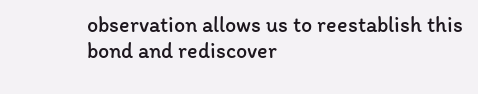observation allows us to reestablish this bond and rediscover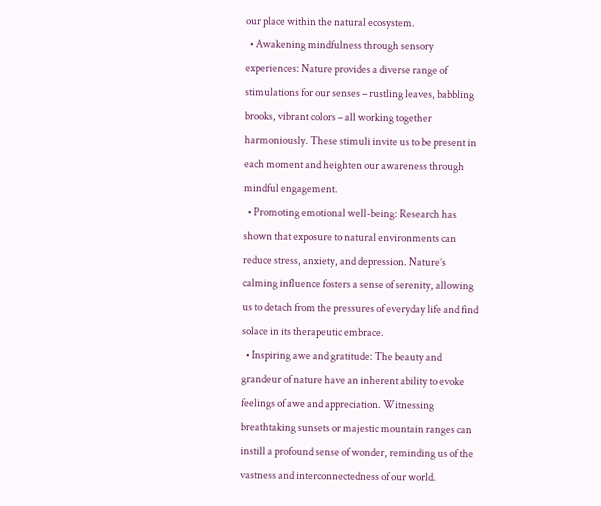our place within the natural ecosystem.
  • Awakening mindfulness through sensory experiences: Nature provides a diverse range of stimulations for our senses – rustling leaves, babbling brooks, vibrant colors – all working together harmoniously. These stimuli invite us to be present in each moment and heighten our awareness through mindful engagement.
  • Promoting emotional well-being: Research has shown that exposure to natural environments can reduce stress, anxiety, and depression. Nature’s calming influence fosters a sense of serenity, allowing us to detach from the pressures of everyday life and find solace in its therapeutic embrace.
  • Inspiring awe and gratitude: The beauty and grandeur of nature have an inherent ability to evoke feelings of awe and appreciation. Witnessing breathtaking sunsets or majestic mountain ranges can instill a profound sense of wonder, reminding us of the vastness and interconnectedness of our world.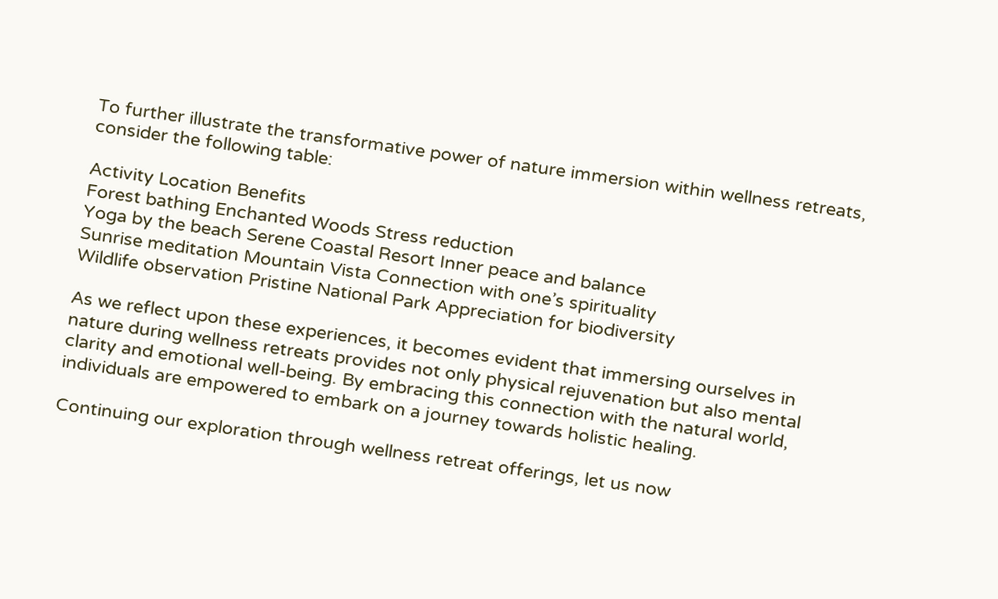To further illustrate the transformative power of nature immersion within wellness retreats, consider the following table:

Activity Location Benefits
Forest bathing Enchanted Woods Stress reduction
Yoga by the beach Serene Coastal Resort Inner peace and balance
Sunrise meditation Mountain Vista Connection with one’s spirituality
Wildlife observation Pristine National Park Appreciation for biodiversity

As we reflect upon these experiences, it becomes evident that immersing ourselves in nature during wellness retreats provides not only physical rejuvenation but also mental clarity and emotional well-being. By embracing this connection with the natural world, individuals are empowered to embark on a journey towards holistic healing.

Continuing our exploration through wellness retreat offerings, let us now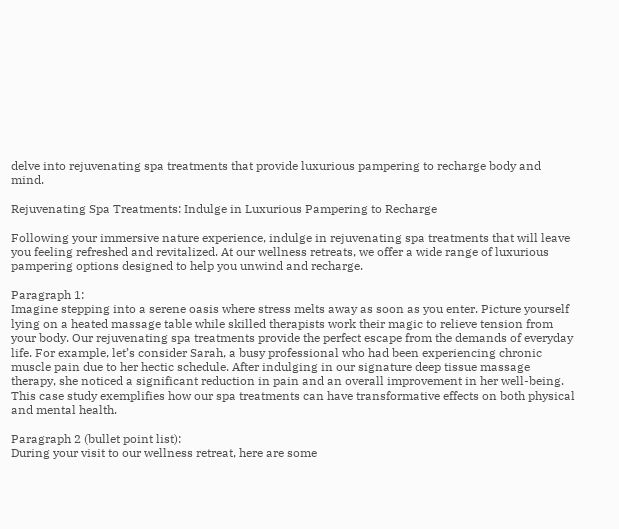delve into rejuvenating spa treatments that provide luxurious pampering to recharge body and mind.

Rejuvenating Spa Treatments: Indulge in Luxurious Pampering to Recharge

Following your immersive nature experience, indulge in rejuvenating spa treatments that will leave you feeling refreshed and revitalized. At our wellness retreats, we offer a wide range of luxurious pampering options designed to help you unwind and recharge.

Paragraph 1:
Imagine stepping into a serene oasis where stress melts away as soon as you enter. Picture yourself lying on a heated massage table while skilled therapists work their magic to relieve tension from your body. Our rejuvenating spa treatments provide the perfect escape from the demands of everyday life. For example, let’s consider Sarah, a busy professional who had been experiencing chronic muscle pain due to her hectic schedule. After indulging in our signature deep tissue massage therapy, she noticed a significant reduction in pain and an overall improvement in her well-being. This case study exemplifies how our spa treatments can have transformative effects on both physical and mental health.

Paragraph 2 (bullet point list):
During your visit to our wellness retreat, here are some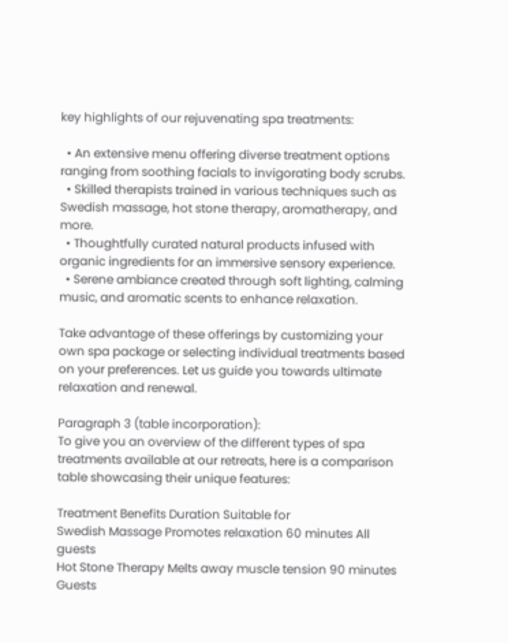key highlights of our rejuvenating spa treatments:

  • An extensive menu offering diverse treatment options ranging from soothing facials to invigorating body scrubs.
  • Skilled therapists trained in various techniques such as Swedish massage, hot stone therapy, aromatherapy, and more.
  • Thoughtfully curated natural products infused with organic ingredients for an immersive sensory experience.
  • Serene ambiance created through soft lighting, calming music, and aromatic scents to enhance relaxation.

Take advantage of these offerings by customizing your own spa package or selecting individual treatments based on your preferences. Let us guide you towards ultimate relaxation and renewal.

Paragraph 3 (table incorporation):
To give you an overview of the different types of spa treatments available at our retreats, here is a comparison table showcasing their unique features:

Treatment Benefits Duration Suitable for
Swedish Massage Promotes relaxation 60 minutes All guests
Hot Stone Therapy Melts away muscle tension 90 minutes Guests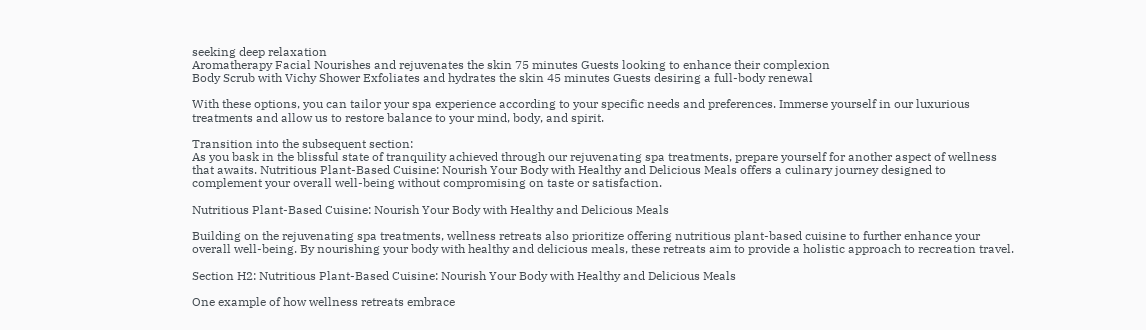seeking deep relaxation
Aromatherapy Facial Nourishes and rejuvenates the skin 75 minutes Guests looking to enhance their complexion
Body Scrub with Vichy Shower Exfoliates and hydrates the skin 45 minutes Guests desiring a full-body renewal

With these options, you can tailor your spa experience according to your specific needs and preferences. Immerse yourself in our luxurious treatments and allow us to restore balance to your mind, body, and spirit.

Transition into the subsequent section:
As you bask in the blissful state of tranquility achieved through our rejuvenating spa treatments, prepare yourself for another aspect of wellness that awaits. Nutritious Plant-Based Cuisine: Nourish Your Body with Healthy and Delicious Meals offers a culinary journey designed to complement your overall well-being without compromising on taste or satisfaction.

Nutritious Plant-Based Cuisine: Nourish Your Body with Healthy and Delicious Meals

Building on the rejuvenating spa treatments, wellness retreats also prioritize offering nutritious plant-based cuisine to further enhance your overall well-being. By nourishing your body with healthy and delicious meals, these retreats aim to provide a holistic approach to recreation travel.

Section H2: Nutritious Plant-Based Cuisine: Nourish Your Body with Healthy and Delicious Meals

One example of how wellness retreats embrace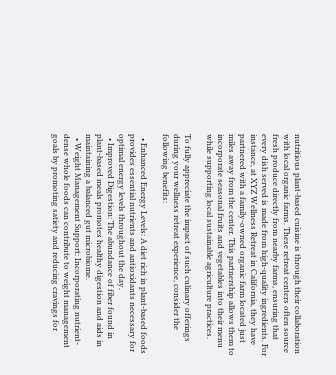nutritious plant-based cuisine is through their collaboration with local organic farms. These retreat centers often source fresh produce directly from nearby farms, ensuring that every dish served is made from high-quality ingredients. For instance, at XYZ Wellness Retreat in California, they have partnered with a family-owned organic farm located just miles away from the center. This partnership allows them to incorporate seasonal fruits and vegetables into their menu while supporting local sustainable agriculture practices.

To fully appreciate the impact of such culinary offerings during your wellness retreat experience, consider the following benefits:

  • Enhanced Energy Levels: A diet rich in plant-based foods provides essential nutrients and antioxidants necessary for optimal energy levels throughout the day.
  • Improved Digestion: The abundance of fiber found in plant-based meals promotes healthy digestion and aids in maintaining a balanced gut microbiome.
  • Weight Management Support: Incorporating nutrient-dense whole foods can contribute to weight management goals by promoting satiety and reducing cravings for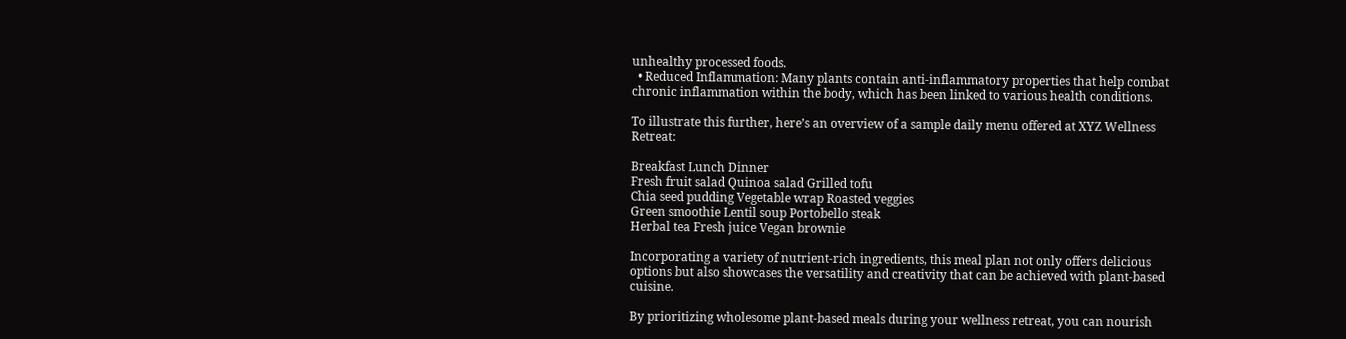unhealthy processed foods.
  • Reduced Inflammation: Many plants contain anti-inflammatory properties that help combat chronic inflammation within the body, which has been linked to various health conditions.

To illustrate this further, here’s an overview of a sample daily menu offered at XYZ Wellness Retreat:

Breakfast Lunch Dinner
Fresh fruit salad Quinoa salad Grilled tofu
Chia seed pudding Vegetable wrap Roasted veggies
Green smoothie Lentil soup Portobello steak
Herbal tea Fresh juice Vegan brownie

Incorporating a variety of nutrient-rich ingredients, this meal plan not only offers delicious options but also showcases the versatility and creativity that can be achieved with plant-based cuisine.

By prioritizing wholesome plant-based meals during your wellness retreat, you can nourish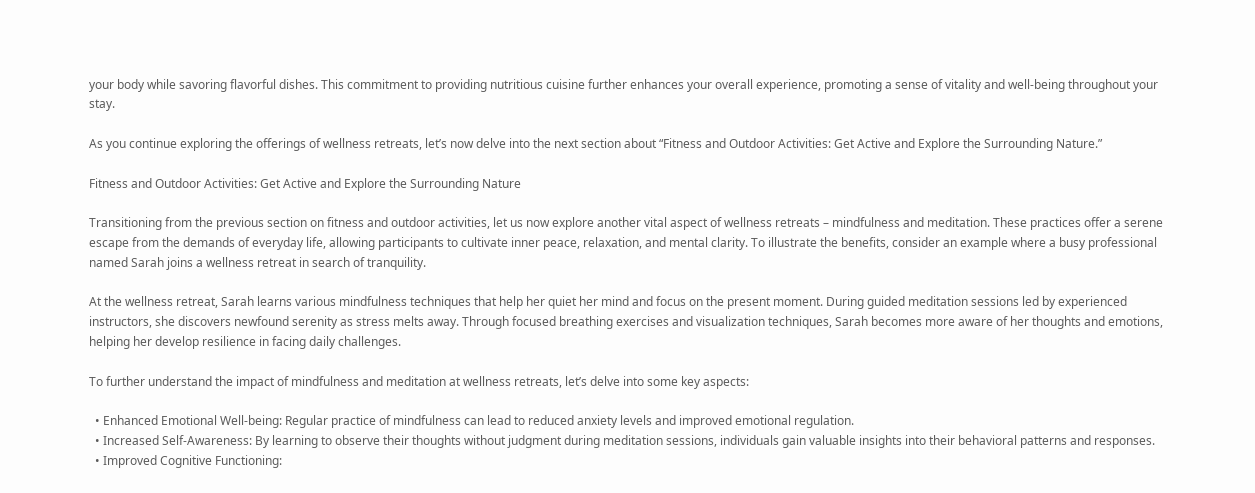your body while savoring flavorful dishes. This commitment to providing nutritious cuisine further enhances your overall experience, promoting a sense of vitality and well-being throughout your stay.

As you continue exploring the offerings of wellness retreats, let’s now delve into the next section about “Fitness and Outdoor Activities: Get Active and Explore the Surrounding Nature.”

Fitness and Outdoor Activities: Get Active and Explore the Surrounding Nature

Transitioning from the previous section on fitness and outdoor activities, let us now explore another vital aspect of wellness retreats – mindfulness and meditation. These practices offer a serene escape from the demands of everyday life, allowing participants to cultivate inner peace, relaxation, and mental clarity. To illustrate the benefits, consider an example where a busy professional named Sarah joins a wellness retreat in search of tranquility.

At the wellness retreat, Sarah learns various mindfulness techniques that help her quiet her mind and focus on the present moment. During guided meditation sessions led by experienced instructors, she discovers newfound serenity as stress melts away. Through focused breathing exercises and visualization techniques, Sarah becomes more aware of her thoughts and emotions, helping her develop resilience in facing daily challenges.

To further understand the impact of mindfulness and meditation at wellness retreats, let’s delve into some key aspects:

  • Enhanced Emotional Well-being: Regular practice of mindfulness can lead to reduced anxiety levels and improved emotional regulation.
  • Increased Self-Awareness: By learning to observe their thoughts without judgment during meditation sessions, individuals gain valuable insights into their behavioral patterns and responses.
  • Improved Cognitive Functioning: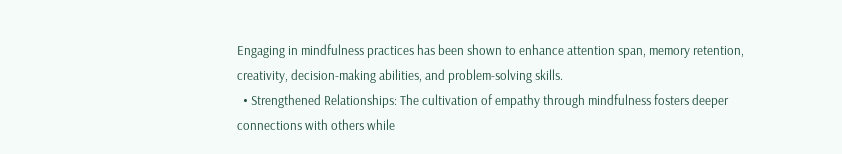Engaging in mindfulness practices has been shown to enhance attention span, memory retention, creativity, decision-making abilities, and problem-solving skills.
  • Strengthened Relationships: The cultivation of empathy through mindfulness fosters deeper connections with others while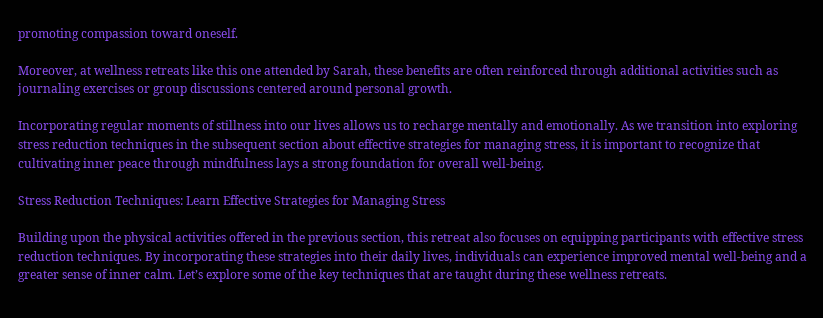promoting compassion toward oneself.

Moreover, at wellness retreats like this one attended by Sarah, these benefits are often reinforced through additional activities such as journaling exercises or group discussions centered around personal growth.

Incorporating regular moments of stillness into our lives allows us to recharge mentally and emotionally. As we transition into exploring stress reduction techniques in the subsequent section about effective strategies for managing stress, it is important to recognize that cultivating inner peace through mindfulness lays a strong foundation for overall well-being.

Stress Reduction Techniques: Learn Effective Strategies for Managing Stress

Building upon the physical activities offered in the previous section, this retreat also focuses on equipping participants with effective stress reduction techniques. By incorporating these strategies into their daily lives, individuals can experience improved mental well-being and a greater sense of inner calm. Let’s explore some of the key techniques that are taught during these wellness retreats.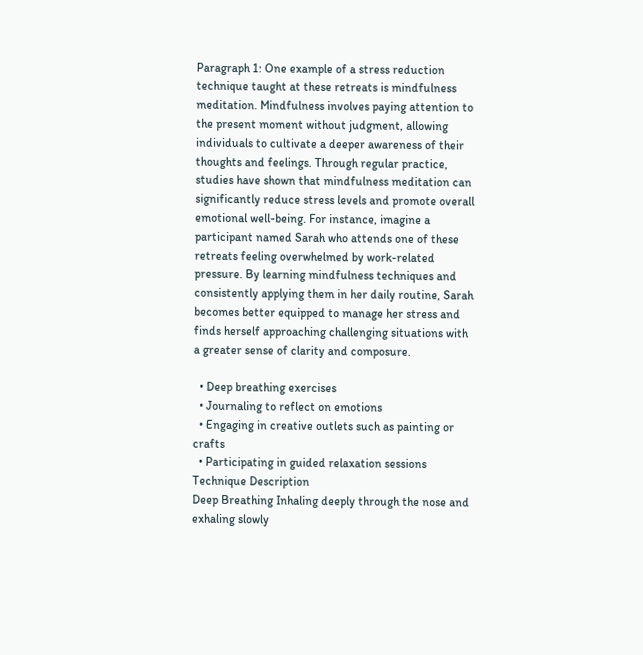Paragraph 1: One example of a stress reduction technique taught at these retreats is mindfulness meditation. Mindfulness involves paying attention to the present moment without judgment, allowing individuals to cultivate a deeper awareness of their thoughts and feelings. Through regular practice, studies have shown that mindfulness meditation can significantly reduce stress levels and promote overall emotional well-being. For instance, imagine a participant named Sarah who attends one of these retreats feeling overwhelmed by work-related pressure. By learning mindfulness techniques and consistently applying them in her daily routine, Sarah becomes better equipped to manage her stress and finds herself approaching challenging situations with a greater sense of clarity and composure.

  • Deep breathing exercises
  • Journaling to reflect on emotions
  • Engaging in creative outlets such as painting or crafts
  • Participating in guided relaxation sessions
Technique Description
Deep Breathing Inhaling deeply through the nose and exhaling slowly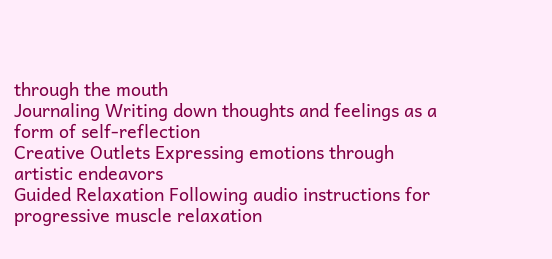through the mouth
Journaling Writing down thoughts and feelings as a form of self-reflection
Creative Outlets Expressing emotions through artistic endeavors
Guided Relaxation Following audio instructions for progressive muscle relaxation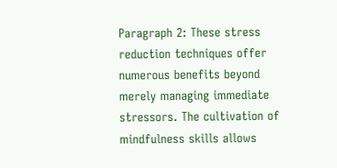Paragraph 2: These stress reduction techniques offer numerous benefits beyond merely managing immediate stressors. The cultivation of mindfulness skills allows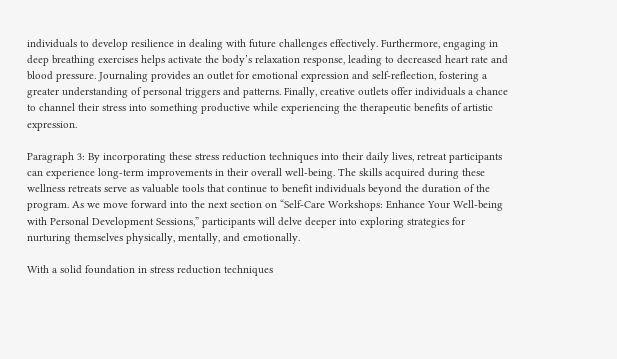individuals to develop resilience in dealing with future challenges effectively. Furthermore, engaging in deep breathing exercises helps activate the body’s relaxation response, leading to decreased heart rate and blood pressure. Journaling provides an outlet for emotional expression and self-reflection, fostering a greater understanding of personal triggers and patterns. Finally, creative outlets offer individuals a chance to channel their stress into something productive while experiencing the therapeutic benefits of artistic expression.

Paragraph 3: By incorporating these stress reduction techniques into their daily lives, retreat participants can experience long-term improvements in their overall well-being. The skills acquired during these wellness retreats serve as valuable tools that continue to benefit individuals beyond the duration of the program. As we move forward into the next section on “Self-Care Workshops: Enhance Your Well-being with Personal Development Sessions,” participants will delve deeper into exploring strategies for nurturing themselves physically, mentally, and emotionally.

With a solid foundation in stress reduction techniques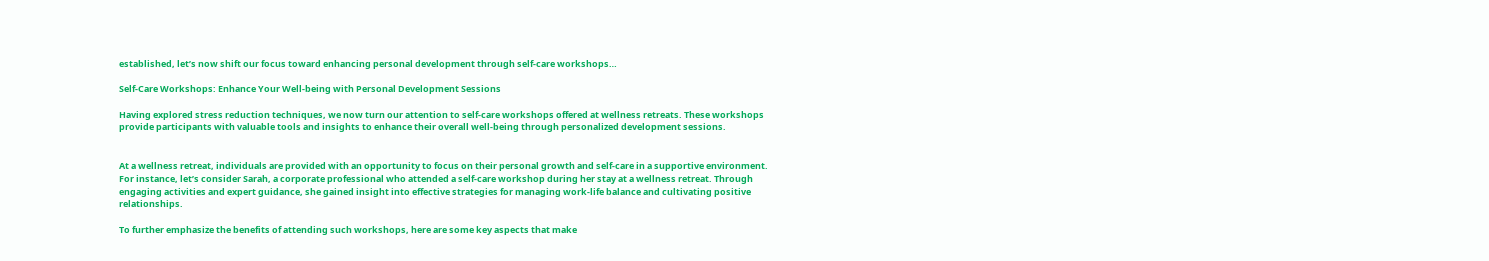established, let’s now shift our focus toward enhancing personal development through self-care workshops…

Self-Care Workshops: Enhance Your Well-being with Personal Development Sessions

Having explored stress reduction techniques, we now turn our attention to self-care workshops offered at wellness retreats. These workshops provide participants with valuable tools and insights to enhance their overall well-being through personalized development sessions.


At a wellness retreat, individuals are provided with an opportunity to focus on their personal growth and self-care in a supportive environment. For instance, let’s consider Sarah, a corporate professional who attended a self-care workshop during her stay at a wellness retreat. Through engaging activities and expert guidance, she gained insight into effective strategies for managing work-life balance and cultivating positive relationships.

To further emphasize the benefits of attending such workshops, here are some key aspects that make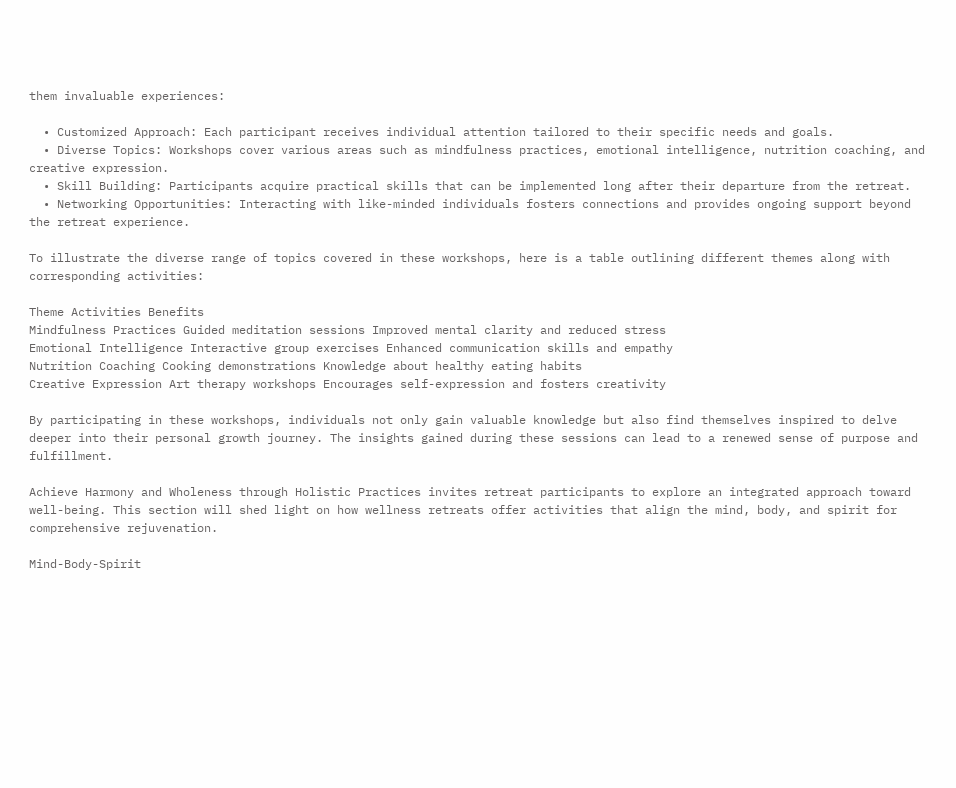them invaluable experiences:

  • Customized Approach: Each participant receives individual attention tailored to their specific needs and goals.
  • Diverse Topics: Workshops cover various areas such as mindfulness practices, emotional intelligence, nutrition coaching, and creative expression.
  • Skill Building: Participants acquire practical skills that can be implemented long after their departure from the retreat.
  • Networking Opportunities: Interacting with like-minded individuals fosters connections and provides ongoing support beyond the retreat experience.

To illustrate the diverse range of topics covered in these workshops, here is a table outlining different themes along with corresponding activities:

Theme Activities Benefits
Mindfulness Practices Guided meditation sessions Improved mental clarity and reduced stress
Emotional Intelligence Interactive group exercises Enhanced communication skills and empathy
Nutrition Coaching Cooking demonstrations Knowledge about healthy eating habits
Creative Expression Art therapy workshops Encourages self-expression and fosters creativity

By participating in these workshops, individuals not only gain valuable knowledge but also find themselves inspired to delve deeper into their personal growth journey. The insights gained during these sessions can lead to a renewed sense of purpose and fulfillment.

Achieve Harmony and Wholeness through Holistic Practices invites retreat participants to explore an integrated approach toward well-being. This section will shed light on how wellness retreats offer activities that align the mind, body, and spirit for comprehensive rejuvenation.

Mind-Body-Spirit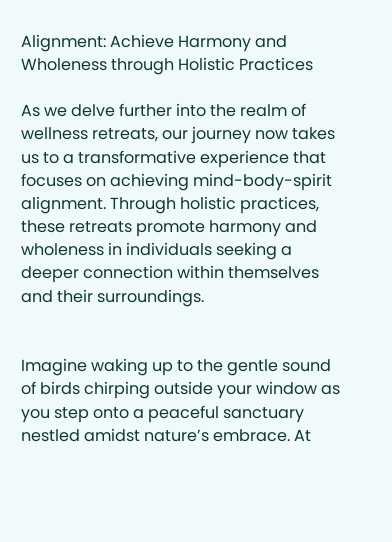Alignment: Achieve Harmony and Wholeness through Holistic Practices

As we delve further into the realm of wellness retreats, our journey now takes us to a transformative experience that focuses on achieving mind-body-spirit alignment. Through holistic practices, these retreats promote harmony and wholeness in individuals seeking a deeper connection within themselves and their surroundings.


Imagine waking up to the gentle sound of birds chirping outside your window as you step onto a peaceful sanctuary nestled amidst nature’s embrace. At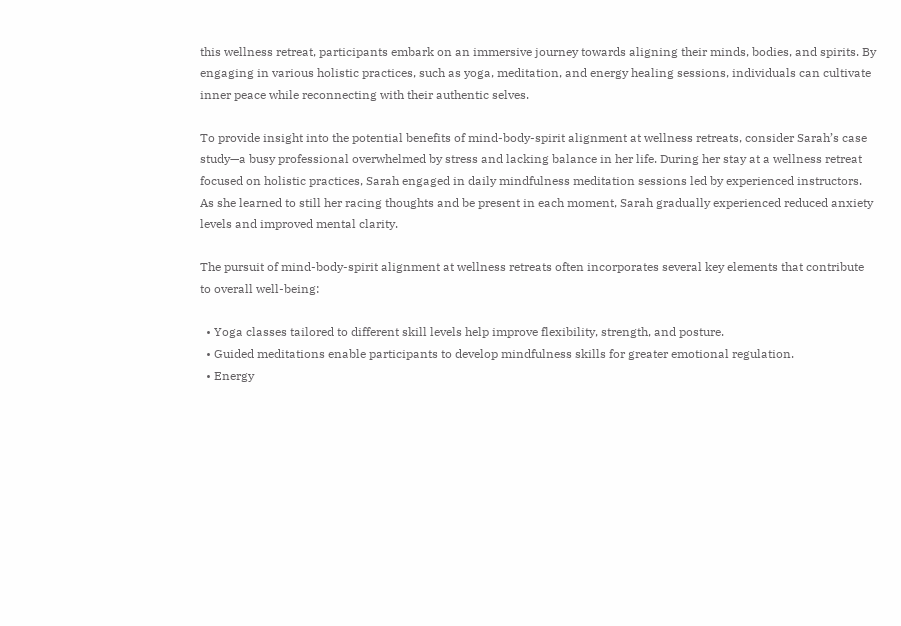this wellness retreat, participants embark on an immersive journey towards aligning their minds, bodies, and spirits. By engaging in various holistic practices, such as yoga, meditation, and energy healing sessions, individuals can cultivate inner peace while reconnecting with their authentic selves.

To provide insight into the potential benefits of mind-body-spirit alignment at wellness retreats, consider Sarah’s case study—a busy professional overwhelmed by stress and lacking balance in her life. During her stay at a wellness retreat focused on holistic practices, Sarah engaged in daily mindfulness meditation sessions led by experienced instructors. As she learned to still her racing thoughts and be present in each moment, Sarah gradually experienced reduced anxiety levels and improved mental clarity.

The pursuit of mind-body-spirit alignment at wellness retreats often incorporates several key elements that contribute to overall well-being:

  • Yoga classes tailored to different skill levels help improve flexibility, strength, and posture.
  • Guided meditations enable participants to develop mindfulness skills for greater emotional regulation.
  • Energy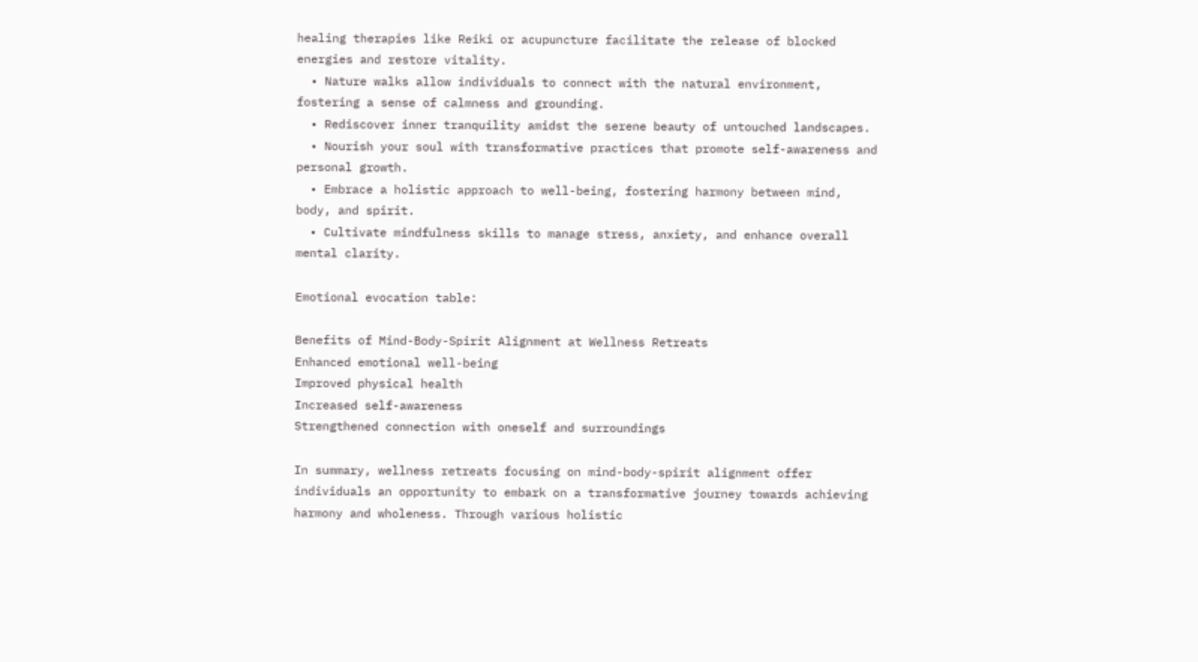healing therapies like Reiki or acupuncture facilitate the release of blocked energies and restore vitality.
  • Nature walks allow individuals to connect with the natural environment, fostering a sense of calmness and grounding.
  • Rediscover inner tranquility amidst the serene beauty of untouched landscapes.
  • Nourish your soul with transformative practices that promote self-awareness and personal growth.
  • Embrace a holistic approach to well-being, fostering harmony between mind, body, and spirit.
  • Cultivate mindfulness skills to manage stress, anxiety, and enhance overall mental clarity.

Emotional evocation table:

Benefits of Mind-Body-Spirit Alignment at Wellness Retreats
Enhanced emotional well-being
Improved physical health
Increased self-awareness
Strengthened connection with oneself and surroundings

In summary, wellness retreats focusing on mind-body-spirit alignment offer individuals an opportunity to embark on a transformative journey towards achieving harmony and wholeness. Through various holistic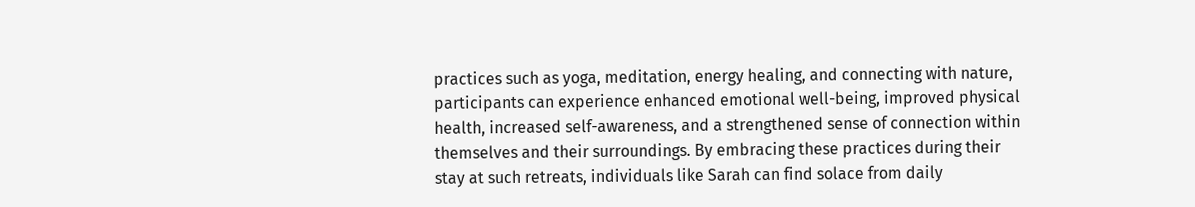practices such as yoga, meditation, energy healing, and connecting with nature, participants can experience enhanced emotional well-being, improved physical health, increased self-awareness, and a strengthened sense of connection within themselves and their surroundings. By embracing these practices during their stay at such retreats, individuals like Sarah can find solace from daily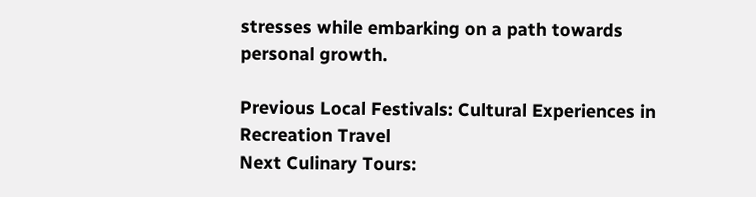stresses while embarking on a path towards personal growth.

Previous Local Festivals: Cultural Experiences in Recreation Travel
Next Culinary Tours: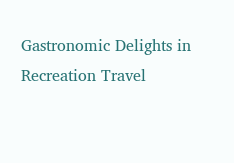Gastronomic Delights in Recreation Travel